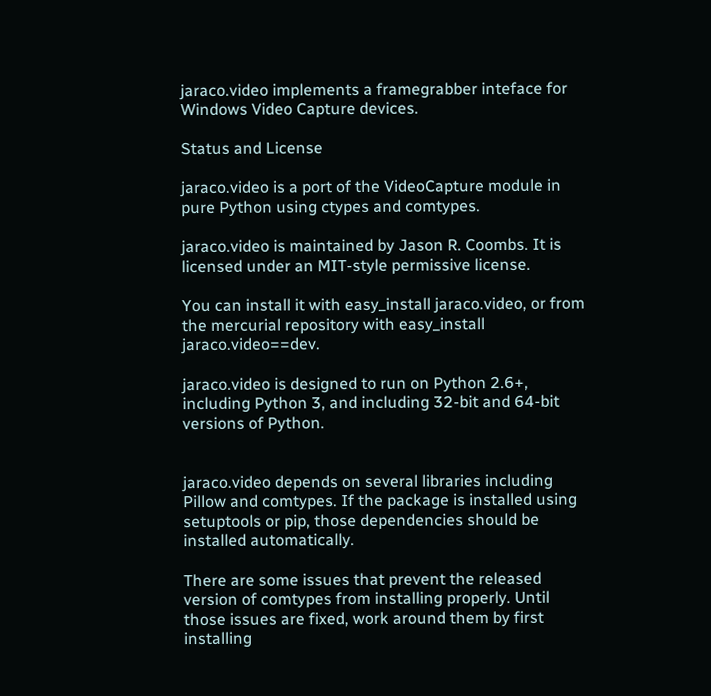jaraco.video implements a framegrabber inteface for Windows Video Capture devices.

Status and License

jaraco.video is a port of the VideoCapture module in pure Python using ctypes and comtypes.

jaraco.video is maintained by Jason R. Coombs. It is licensed under an MIT-style permissive license.

You can install it with easy_install jaraco.video, or from the mercurial repository with easy_install jaraco.video==dev.

jaraco.video is designed to run on Python 2.6+, including Python 3, and including 32-bit and 64-bit versions of Python.


jaraco.video depends on several libraries including Pillow and comtypes. If the package is installed using setuptools or pip, those dependencies should be installed automatically.

There are some issues that prevent the released version of comtypes from installing properly. Until those issues are fixed, work around them by first installing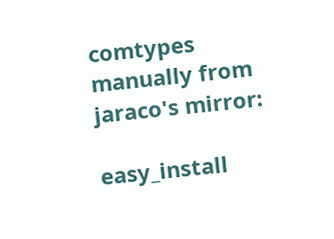comtypes manually from jaraco's mirror:

easy_install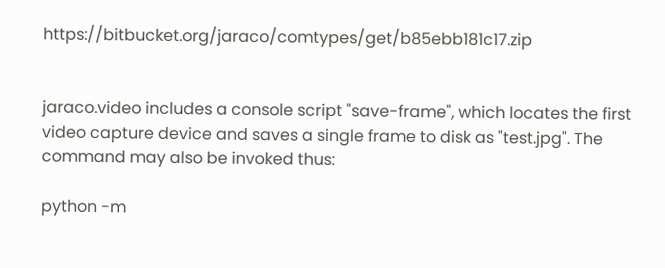https://bitbucket.org/jaraco/comtypes/get/b85ebb181c17.zip


jaraco.video includes a console script "save-frame", which locates the first video capture device and saves a single frame to disk as "test.jpg". The command may also be invoked thus:

python -m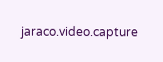jaraco.video.capture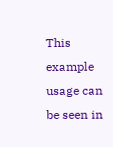This example usage can be seen in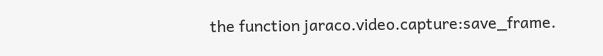the function jaraco.video.capture:save_frame.